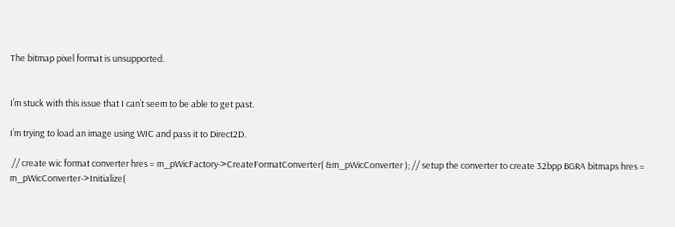The bitmap pixel format is unsupported.


I’m stuck with this issue that I can’t seem to be able to get past.

I’m trying to load an image using WIC and pass it to Direct2D.

 // create wic format converter hres = m_pWicFactory->CreateFormatConverter( &m_pWicConverter ); // setup the converter to create 32bpp BGRA bitmaps hres = m_pWicConverter->Initialize(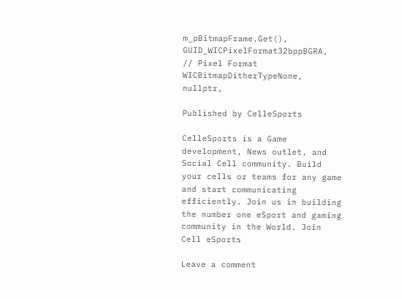m_pBitmapFrame.Get(), GUID_WICPixelFormat32bppBGRA,    // Pixel Format WICBitmapDitherTypeNone, nullptr,

Published by CelleSports

CelleSports is a Game development, News outlet, and Social Cell community. Build your cells or teams for any game and start communicating efficiently. Join us in building the number one eSport and gaming community in the World. Join Cell eSports

Leave a comment